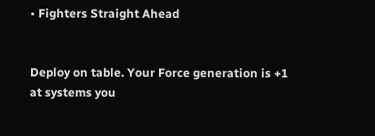• Fighters Straight Ahead


Deploy on table. Your Force generation is +1 at systems you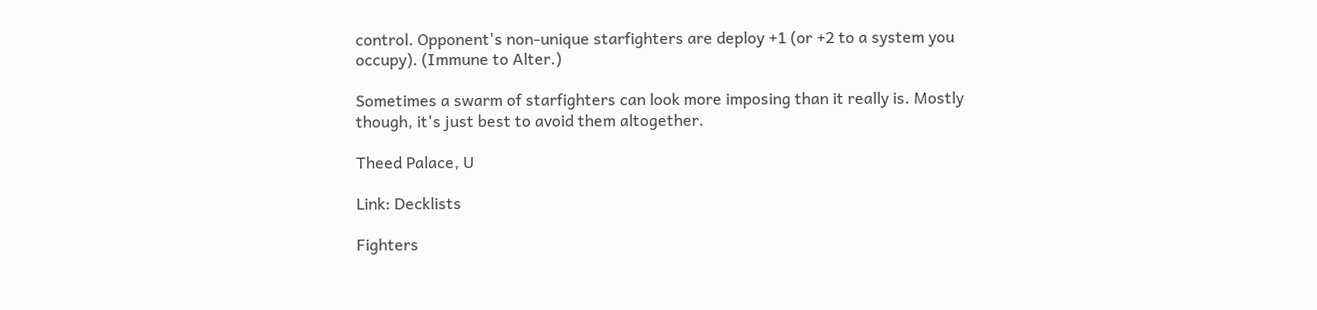control. Opponent's non-unique starfighters are deploy +1 (or +2 to a system you occupy). (Immune to Alter.)

Sometimes a swarm of starfighters can look more imposing than it really is. Mostly though, it's just best to avoid them altogether.

Theed Palace, U

Link: Decklists

Fighters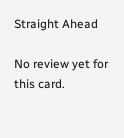Straight Ahead

No review yet for this card.